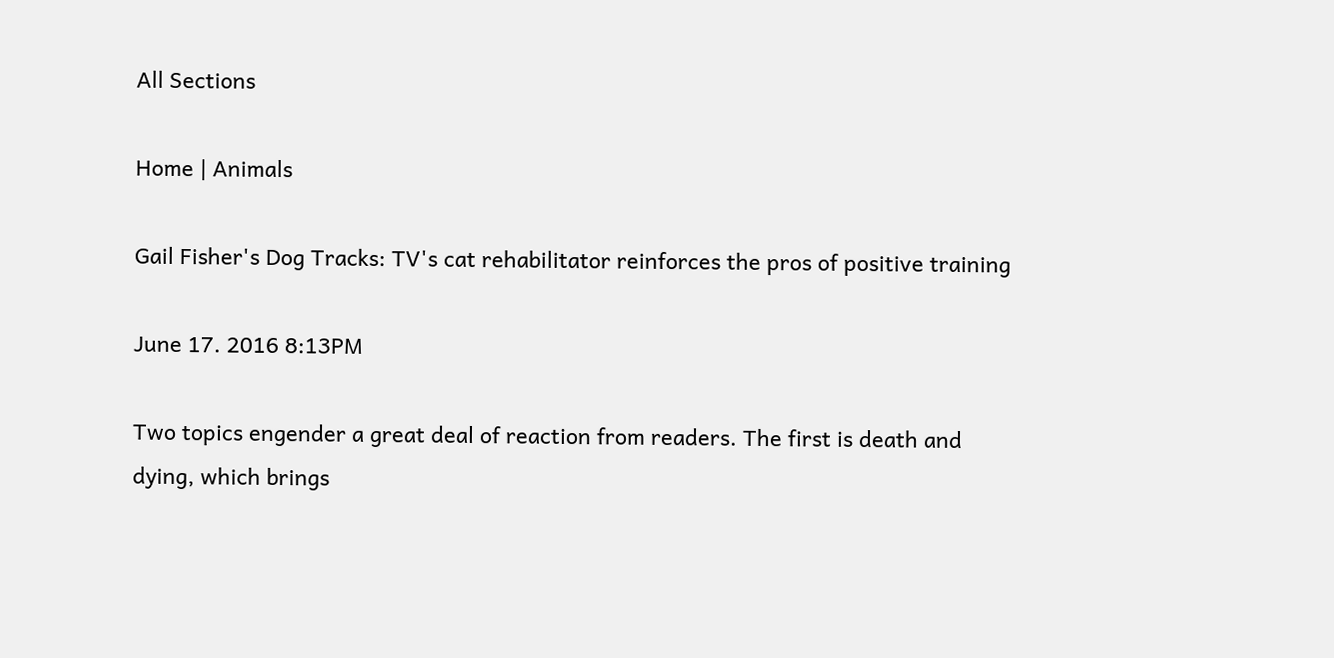All Sections

Home | Animals

Gail Fisher's Dog Tracks: TV's cat rehabilitator reinforces the pros of positive training

June 17. 2016 8:13PM

Two topics engender a great deal of reaction from readers. The first is death and dying, which brings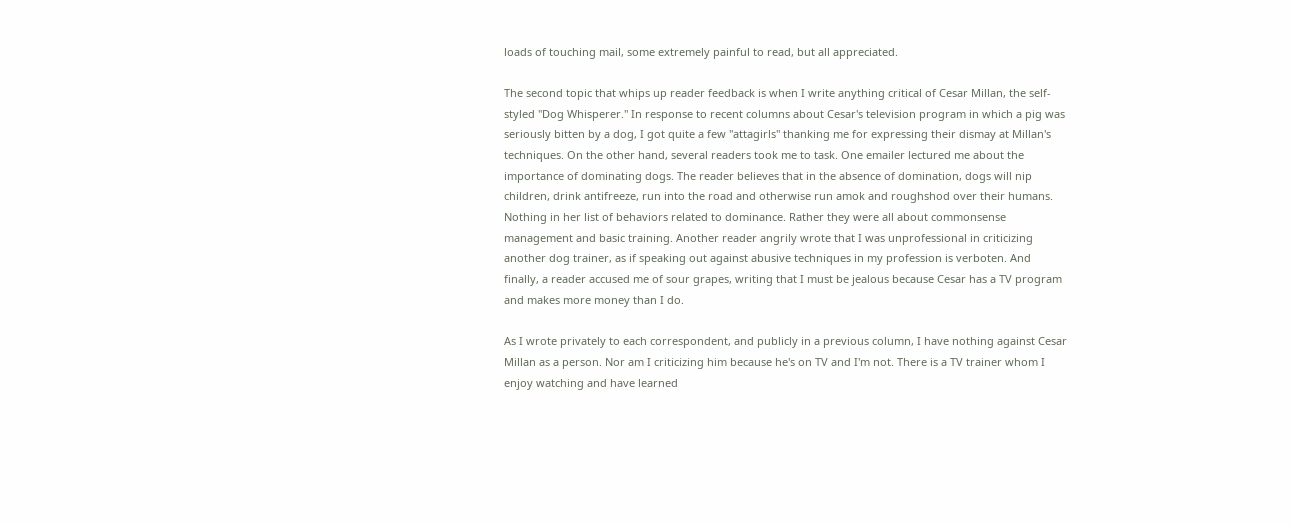loads of touching mail, some extremely painful to read, but all appreciated.

The second topic that whips up reader feedback is when I write anything critical of Cesar Millan, the self-styled "Dog Whisperer." In response to recent columns about Cesar's television program in which a pig was seriously bitten by a dog, I got quite a few "attagirls" thanking me for expressing their dismay at Millan's techniques. On the other hand, several readers took me to task. One emailer lectured me about the importance of dominating dogs. The reader believes that in the absence of domination, dogs will nip children, drink antifreeze, run into the road and otherwise run amok and roughshod over their humans. Nothing in her list of behaviors related to dominance. Rather they were all about commonsense management and basic training. Another reader angrily wrote that I was unprofessional in criticizing another dog trainer, as if speaking out against abusive techniques in my profession is verboten. And finally, a reader accused me of sour grapes, writing that I must be jealous because Cesar has a TV program and makes more money than I do.

As I wrote privately to each correspondent, and publicly in a previous column, I have nothing against Cesar Millan as a person. Nor am I criticizing him because he's on TV and I'm not. There is a TV trainer whom I enjoy watching and have learned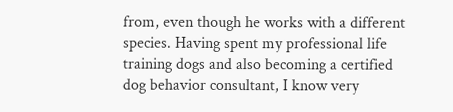from, even though he works with a different species. Having spent my professional life training dogs and also becoming a certified dog behavior consultant, I know very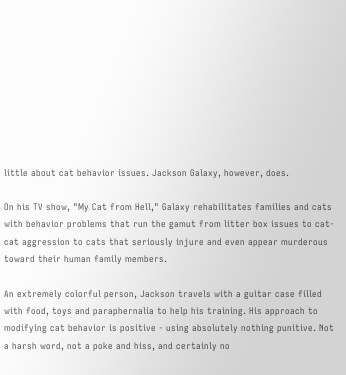little about cat behavior issues. Jackson Galaxy, however, does.

On his TV show, "My Cat from Hell," Galaxy rehabilitates families and cats with behavior problems that run the gamut from litter box issues to cat-cat aggression to cats that seriously injure and even appear murderous toward their human family members.

An extremely colorful person, Jackson travels with a guitar case filled with food, toys and paraphernalia to help his training. His approach to modifying cat behavior is positive - using absolutely nothing punitive. Not a harsh word, not a poke and hiss, and certainly no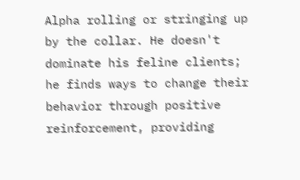Alpha rolling or stringing up by the collar. He doesn't dominate his feline clients; he finds ways to change their behavior through positive reinforcement, providing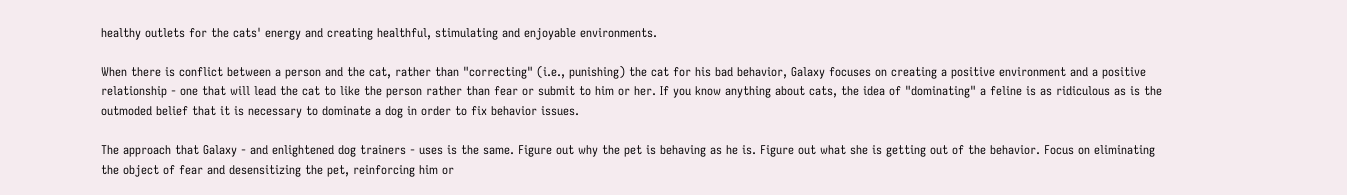healthy outlets for the cats' energy and creating healthful, stimulating and enjoyable environments.

When there is conflict between a person and the cat, rather than "correcting" (i.e., punishing) the cat for his bad behavior, Galaxy focuses on creating a positive environment and a positive relationship - one that will lead the cat to like the person rather than fear or submit to him or her. If you know anything about cats, the idea of "dominating" a feline is as ridiculous as is the outmoded belief that it is necessary to dominate a dog in order to fix behavior issues.

The approach that Galaxy - and enlightened dog trainers - uses is the same. Figure out why the pet is behaving as he is. Figure out what she is getting out of the behavior. Focus on eliminating the object of fear and desensitizing the pet, reinforcing him or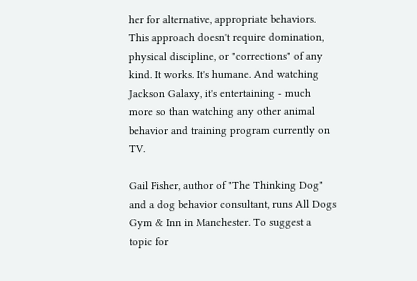her for alternative, appropriate behaviors. This approach doesn't require domination, physical discipline, or "corrections" of any kind. It works. It's humane. And watching Jackson Galaxy, it's entertaining - much more so than watching any other animal behavior and training program currently on TV.

Gail Fisher, author of "The Thinking Dog" and a dog behavior consultant, runs All Dogs Gym & Inn in Manchester. To suggest a topic for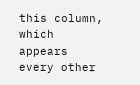this column, which appears every other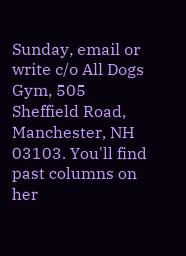Sunday, email or write c/o All Dogs Gym, 505 Sheffield Road, Manchester, NH 03103. You'll find past columns on her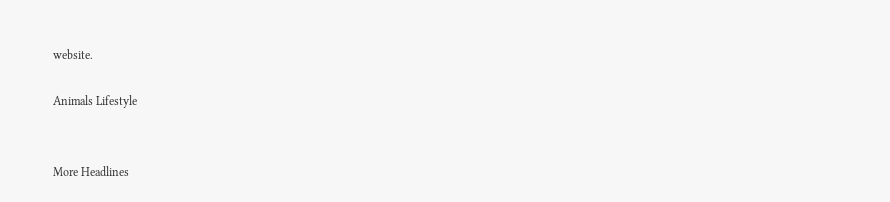website.

Animals Lifestyle


More Headlines